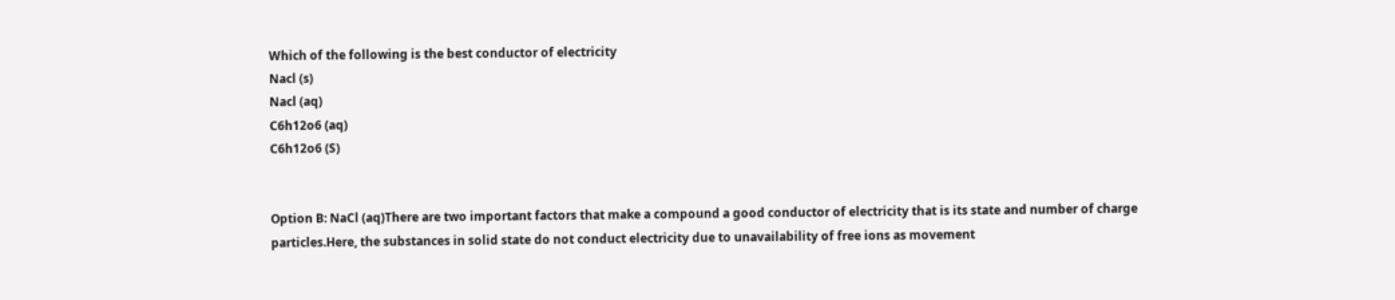Which of the following is the best conductor of electricity
Nacl (s)
Nacl (aq)
C6h12o6 (aq)
C6h12o6 (S)


Option B: NaCl (aq)There are two important factors that make a compound a good conductor of electricity that is its state and number of charge particles.Here, the substances in solid state do not conduct electricity due to unavailability of free ions as movement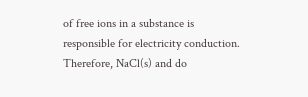of free ions in a substance is responsible for electricity conduction. Therefore, NaCl(s) and do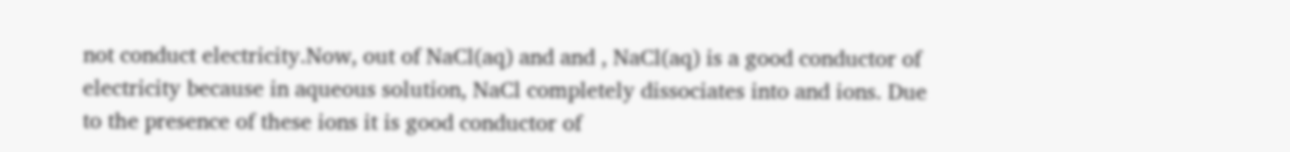not conduct electricity.Now, out of NaCl(aq) and and , NaCl(aq) is a good conductor of electricity because in aqueous solution, NaCl completely dissociates into and ions. Due to the presence of these ions it is good conductor of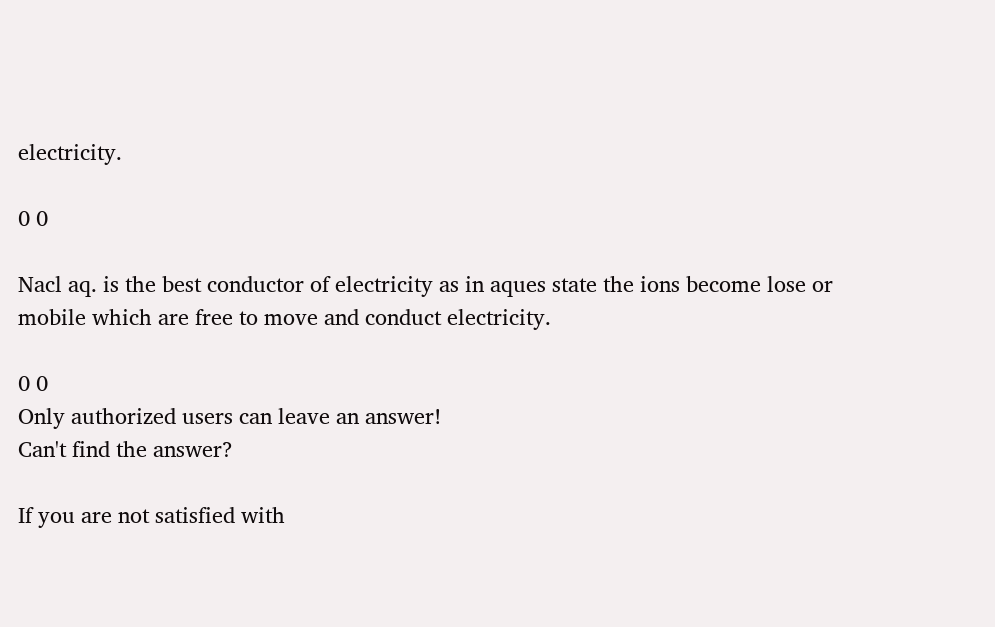electricity.

0 0

Nacl aq. is the best conductor of electricity as in aques state the ions become lose or mobile which are free to move and conduct electricity.

0 0
Only authorized users can leave an answer!
Can't find the answer?

If you are not satisfied with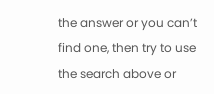the answer or you can’t find one, then try to use the search above or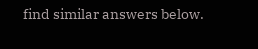find similar answers below.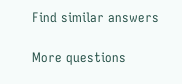Find similar answers

More questions